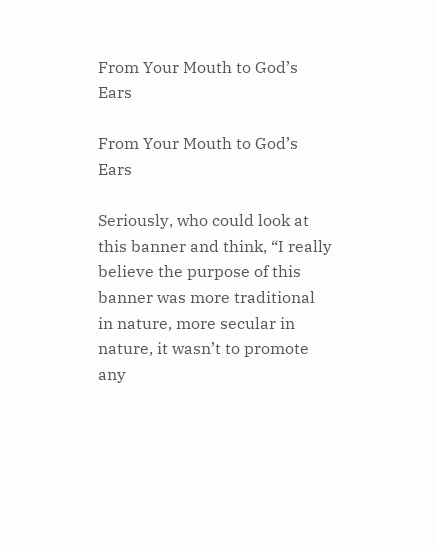From Your Mouth to God’s Ears

From Your Mouth to God’s Ears

Seriously, who could look at this banner and think, “I really believe the purpose of this banner was more traditional in nature, more secular in nature, it wasn’t to promote any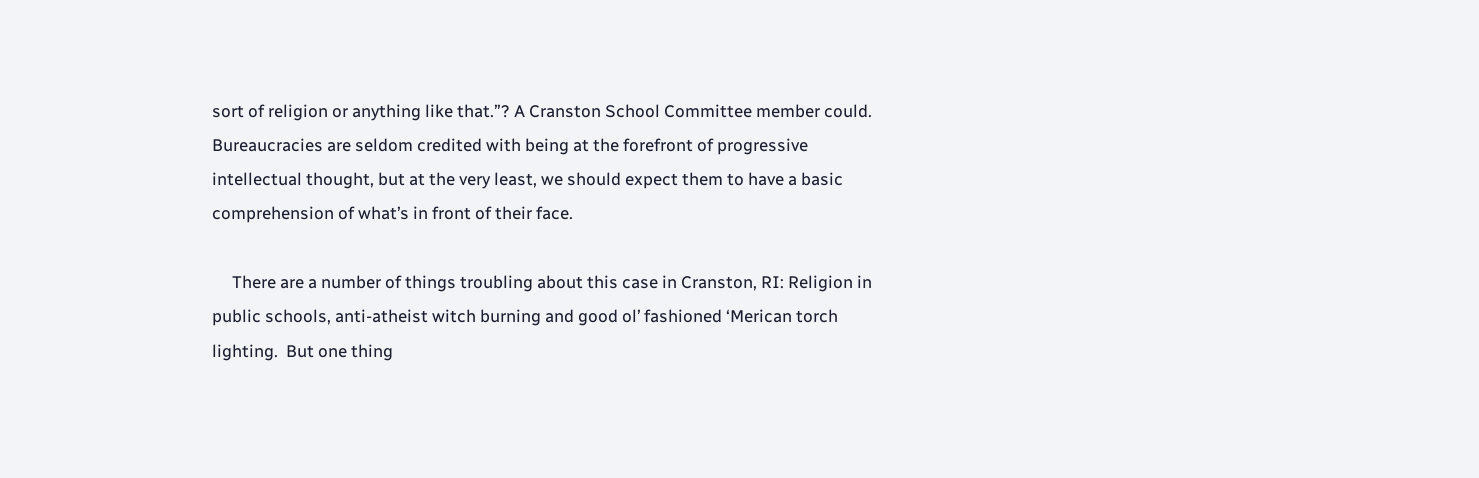sort of religion or anything like that.”? A Cranston School Committee member could.  Bureaucracies are seldom credited with being at the forefront of progressive intellectual thought, but at the very least, we should expect them to have a basic comprehension of what’s in front of their face.

     There are a number of things troubling about this case in Cranston, RI: Religion in public schools, anti-atheist witch burning and good ol’ fashioned ‘Merican torch lighting.  But one thing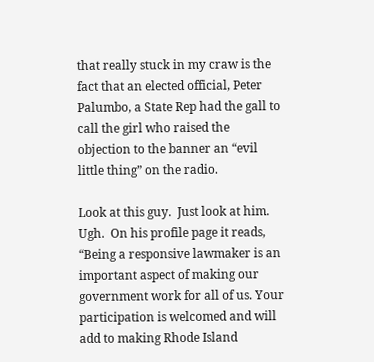that really stuck in my craw is the fact that an elected official, Peter Palumbo, a State Rep had the gall to call the girl who raised the objection to the banner an “evil little thing” on the radio.

Look at this guy.  Just look at him.  Ugh.  On his profile page it reads, “Being a responsive lawmaker is an important aspect of making our government work for all of us. Your participation is welcomed and will add to making Rhode Island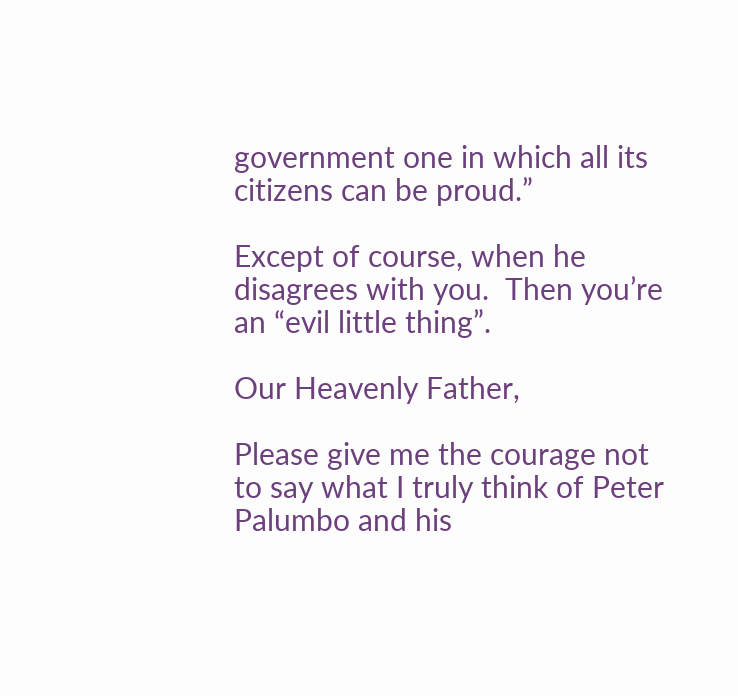government one in which all its citizens can be proud.”

Except of course, when he disagrees with you.  Then you’re an “evil little thing”.

Our Heavenly Father,

Please give me the courage not to say what I truly think of Peter Palumbo and his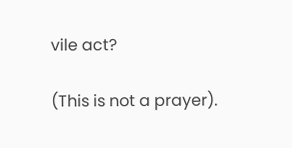vile act?

(This is not a prayer).